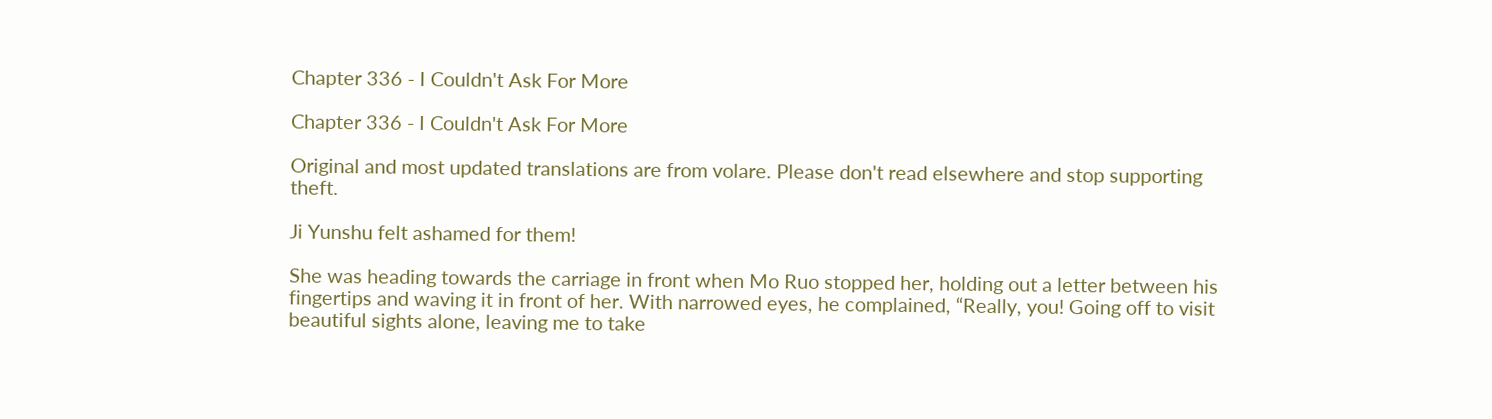Chapter 336 - I Couldn't Ask For More

Chapter 336 - I Couldn't Ask For More

Original and most updated translations are from volare. Please don't read elsewhere and stop supporting theft.

Ji Yunshu felt ashamed for them!

She was heading towards the carriage in front when Mo Ruo stopped her, holding out a letter between his fingertips and waving it in front of her. With narrowed eyes, he complained, “Really, you! Going off to visit beautiful sights alone, leaving me to take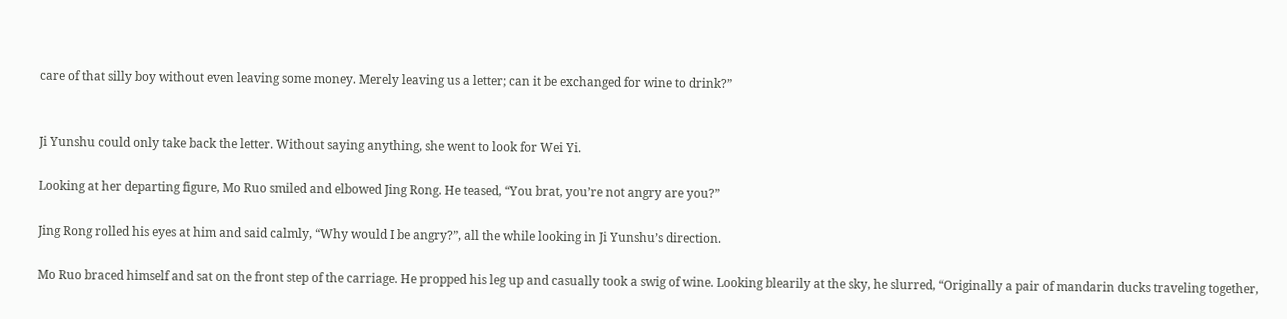care of that silly boy without even leaving some money. Merely leaving us a letter; can it be exchanged for wine to drink?”


Ji Yunshu could only take back the letter. Without saying anything, she went to look for Wei Yi.

Looking at her departing figure, Mo Ruo smiled and elbowed Jing Rong. He teased, “You brat, you’re not angry are you?”

Jing Rong rolled his eyes at him and said calmly, “Why would I be angry?”, all the while looking in Ji Yunshu’s direction.

Mo Ruo braced himself and sat on the front step of the carriage. He propped his leg up and casually took a swig of wine. Looking blearily at the sky, he slurred, “Originally a pair of mandarin ducks traveling together,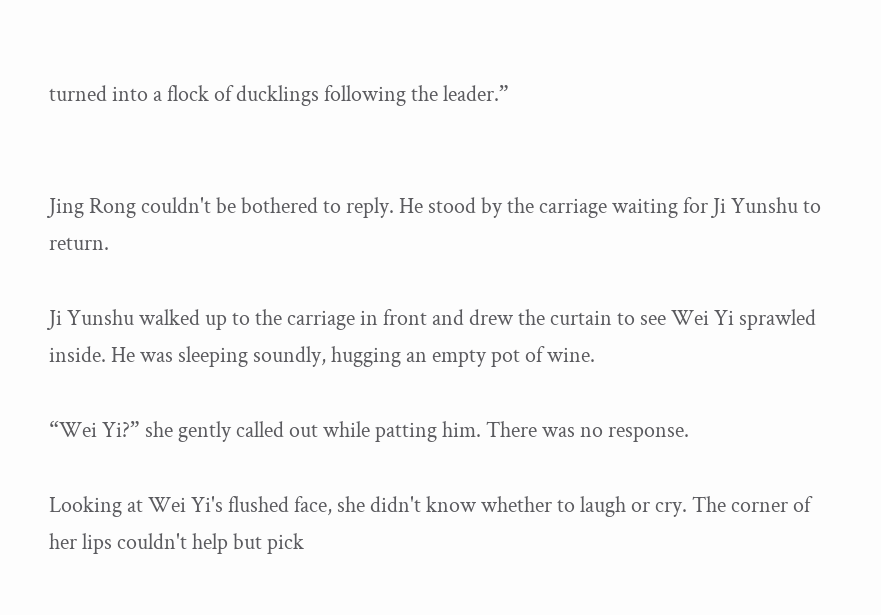turned into a flock of ducklings following the leader.”


Jing Rong couldn't be bothered to reply. He stood by the carriage waiting for Ji Yunshu to return.

Ji Yunshu walked up to the carriage in front and drew the curtain to see Wei Yi sprawled inside. He was sleeping soundly, hugging an empty pot of wine.

“Wei Yi?” she gently called out while patting him. There was no response.

Looking at Wei Yi's flushed face, she didn't know whether to laugh or cry. The corner of her lips couldn't help but pick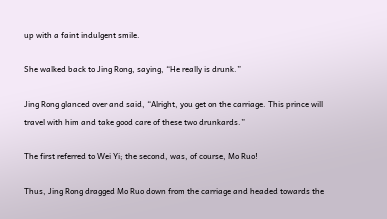up with a faint indulgent smile.

She walked back to Jing Rong, saying, “He really is drunk.”

Jing Rong glanced over and said, “Alright, you get on the carriage. This prince will travel with him and take good care of these two drunkards.”

The first referred to Wei Yi; the second, was, of course, Mo Ruo!

Thus, Jing Rong dragged Mo Ruo down from the carriage and headed towards the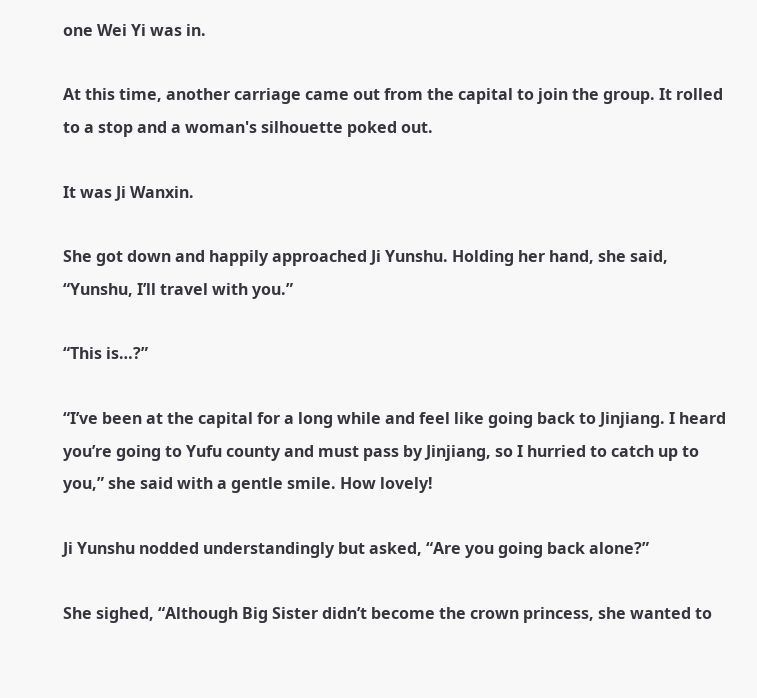one Wei Yi was in.

At this time, another carriage came out from the capital to join the group. It rolled to a stop and a woman's silhouette poked out.

It was Ji Wanxin.

She got down and happily approached Ji Yunshu. Holding her hand, she said, “Yunshu, I’ll travel with you.”

“This is…?”

“I’ve been at the capital for a long while and feel like going back to Jinjiang. I heard you’re going to Yufu county and must pass by Jinjiang, so I hurried to catch up to you,” she said with a gentle smile. How lovely!

Ji Yunshu nodded understandingly but asked, “Are you going back alone?”

She sighed, “Although Big Sister didn’t become the crown princess, she wanted to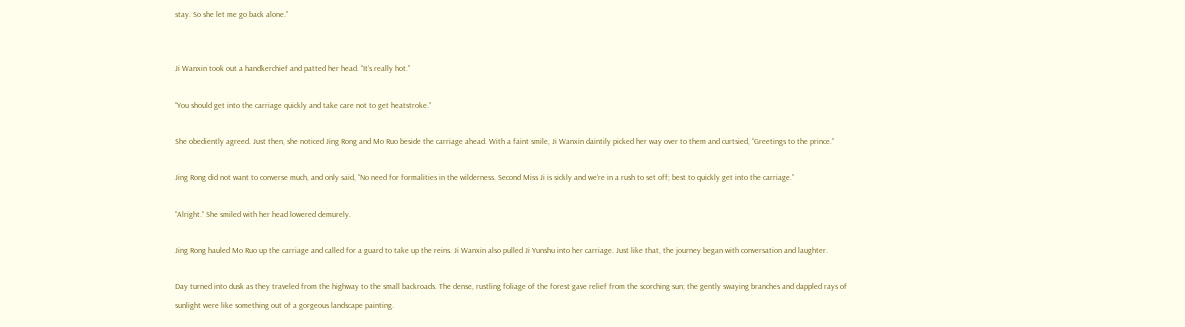stay. So she let me go back alone.”


Ji Wanxin took out a handkerchief and patted her head. “It’s really hot.”

“You should get into the carriage quickly and take care not to get heatstroke.”

She obediently agreed. Just then, she noticed Jing Rong and Mo Ruo beside the carriage ahead. With a faint smile, Ji Wanxin daintily picked her way over to them and curtsied, “Greetings to the prince.”

Jing Rong did not want to converse much, and only said, “No need for formalities in the wilderness. Second Miss Ji is sickly and we’re in a rush to set off; best to quickly get into the carriage.”

“Alright.” She smiled with her head lowered demurely.

Jing Rong hauled Mo Ruo up the carriage and called for a guard to take up the reins. Ji Wanxin also pulled Ji Yunshu into her carriage. Just like that, the journey began with conversation and laughter.

Day turned into dusk as they traveled from the highway to the small backroads. The dense, rustling foliage of the forest gave relief from the scorching sun; the gently swaying branches and dappled rays of sunlight were like something out of a gorgeous landscape painting.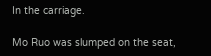In the carriage.

Mo Ruo was slumped on the seat,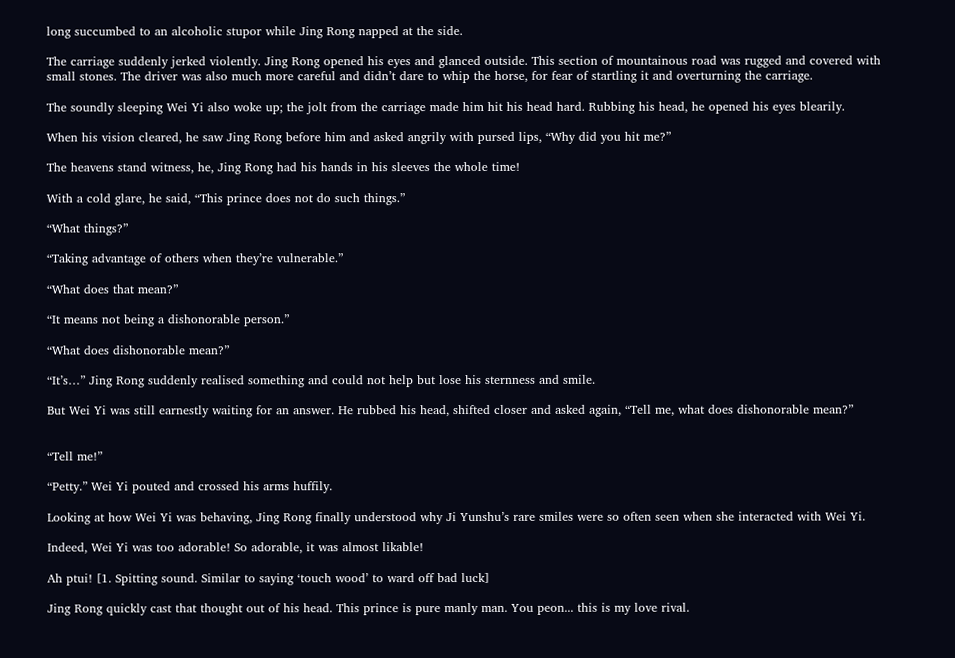long succumbed to an alcoholic stupor while Jing Rong napped at the side.

The carriage suddenly jerked violently. Jing Rong opened his eyes and glanced outside. This section of mountainous road was rugged and covered with small stones. The driver was also much more careful and didn’t dare to whip the horse, for fear of startling it and overturning the carriage.

The soundly sleeping Wei Yi also woke up; the jolt from the carriage made him hit his head hard. Rubbing his head, he opened his eyes blearily.

When his vision cleared, he saw Jing Rong before him and asked angrily with pursed lips, “Why did you hit me?”

The heavens stand witness, he, Jing Rong had his hands in his sleeves the whole time!

With a cold glare, he said, “This prince does not do such things.”

“What things?”

“Taking advantage of others when they’re vulnerable.”

“What does that mean?”

“It means not being a dishonorable person.”

“What does dishonorable mean?”

“It’s…” Jing Rong suddenly realised something and could not help but lose his sternness and smile.

But Wei Yi was still earnestly waiting for an answer. He rubbed his head, shifted closer and asked again, “Tell me, what does dishonorable mean?”


“Tell me!”

“Petty.” Wei Yi pouted and crossed his arms huffily.

Looking at how Wei Yi was behaving, Jing Rong finally understood why Ji Yunshu’s rare smiles were so often seen when she interacted with Wei Yi.

Indeed, Wei Yi was too adorable! So adorable, it was almost likable!

Ah ptui! [1. Spitting sound. Similar to saying ‘touch wood’ to ward off bad luck]

Jing Rong quickly cast that thought out of his head. This prince is pure manly man. You peon... this is my love rival.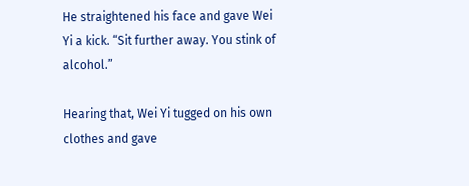He straightened his face and gave Wei Yi a kick. “Sit further away. You stink of alcohol.”

Hearing that, Wei Yi tugged on his own clothes and gave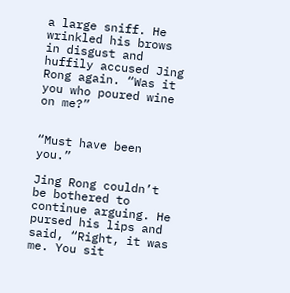a large sniff. He wrinkled his brows in disgust and huffily accused Jing Rong again. “Was it you who poured wine on me?”


“Must have been you.”

Jing Rong couldn’t be bothered to continue arguing. He pursed his lips and said, “Right, it was me. You sit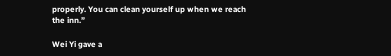properly. You can clean yourself up when we reach the inn.”

Wei Yi gave a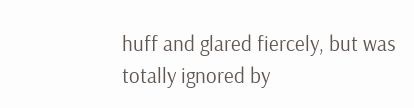huff and glared fiercely, but was totally ignored by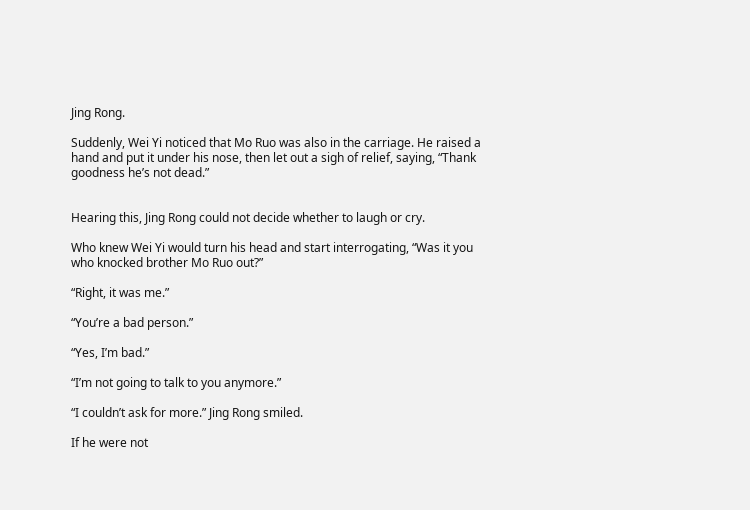Jing Rong.

Suddenly, Wei Yi noticed that Mo Ruo was also in the carriage. He raised a hand and put it under his nose, then let out a sigh of relief, saying, “Thank goodness he’s not dead.”


Hearing this, Jing Rong could not decide whether to laugh or cry.

Who knew Wei Yi would turn his head and start interrogating, “Was it you who knocked brother Mo Ruo out?”

“Right, it was me.”

“You’re a bad person.”

“Yes, I’m bad.”

“I’m not going to talk to you anymore.”

“I couldn’t ask for more.” Jing Rong smiled.

If he were not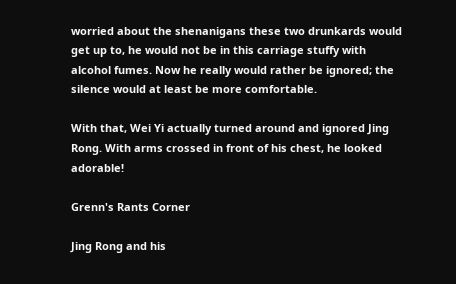worried about the shenanigans these two drunkards would get up to, he would not be in this carriage stuffy with alcohol fumes. Now he really would rather be ignored; the silence would at least be more comfortable.

With that, Wei Yi actually turned around and ignored Jing Rong. With arms crossed in front of his chest, he looked adorable!

Grenn's Rants Corner

Jing Rong and his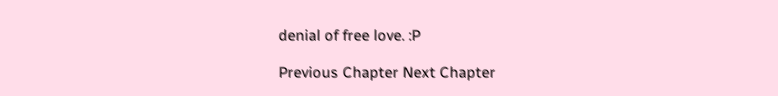denial of free love. :P

Previous Chapter Next Chapter